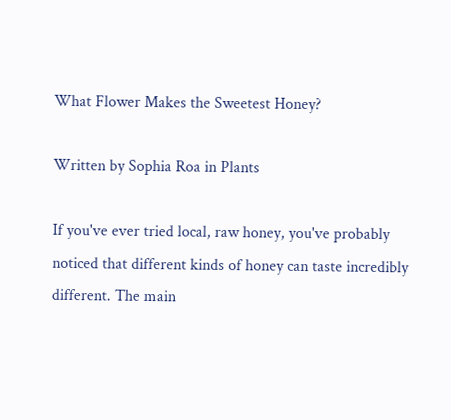What Flower Makes the Sweetest Honey?

Written by Sophia Roa in Plants

If you've ever tried local, raw honey, you've probably noticed that different kinds of honey can taste incredibly different. The main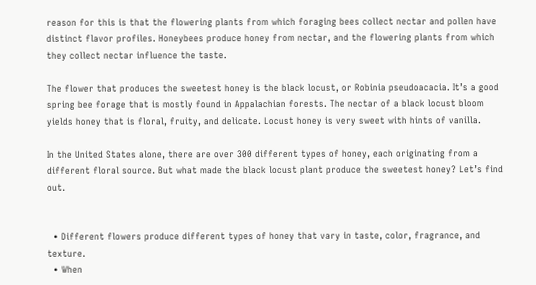reason for this is that the flowering plants from which foraging bees collect nectar and pollen have distinct flavor profiles. Honeybees produce honey from nectar, and the flowering plants from which they collect nectar influence the taste.

The flower that produces the sweetest honey is the black locust, or Robinia pseudoacacia. It’s a good spring bee forage that is mostly found in Appalachian forests. The nectar of a black locust bloom yields honey that is floral, fruity, and delicate. Locust honey is very sweet with hints of vanilla.

In the United States alone, there are over 300 different types of honey, each originating from a different floral source. But what made the black locust plant produce the sweetest honey? Let’s find out.


  • Different flowers produce different types of honey that vary in taste, color, fragrance, and texture.
  • When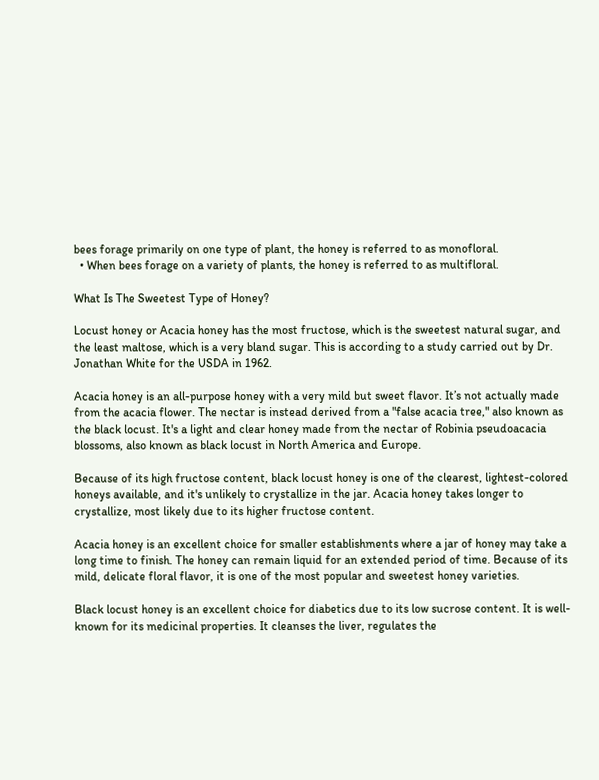bees forage primarily on one type of plant, the honey is referred to as monofloral.
  • When bees forage on a variety of plants, the honey is referred to as multifloral.

What Is The Sweetest Type of Honey?

Locust honey or Acacia honey has the most fructose, which is the sweetest natural sugar, and the least maltose, which is a very bland sugar. This is according to a study carried out by Dr. Jonathan White for the USDA in 1962.

Acacia honey is an all-purpose honey with a very mild but sweet flavor. It’s not actually made from the acacia flower. The nectar is instead derived from a "false acacia tree," also known as the black locust. It's a light and clear honey made from the nectar of Robinia pseudoacacia blossoms, also known as black locust in North America and Europe.

Because of its high fructose content, black locust honey is one of the clearest, lightest-colored honeys available, and it's unlikely to crystallize in the jar. Acacia honey takes longer to crystallize, most likely due to its higher fructose content.

Acacia honey is an excellent choice for smaller establishments where a jar of honey may take a long time to finish. The honey can remain liquid for an extended period of time. Because of its mild, delicate floral flavor, it is one of the most popular and sweetest honey varieties.

Black locust honey is an excellent choice for diabetics due to its low sucrose content. It is well-known for its medicinal properties. It cleanses the liver, regulates the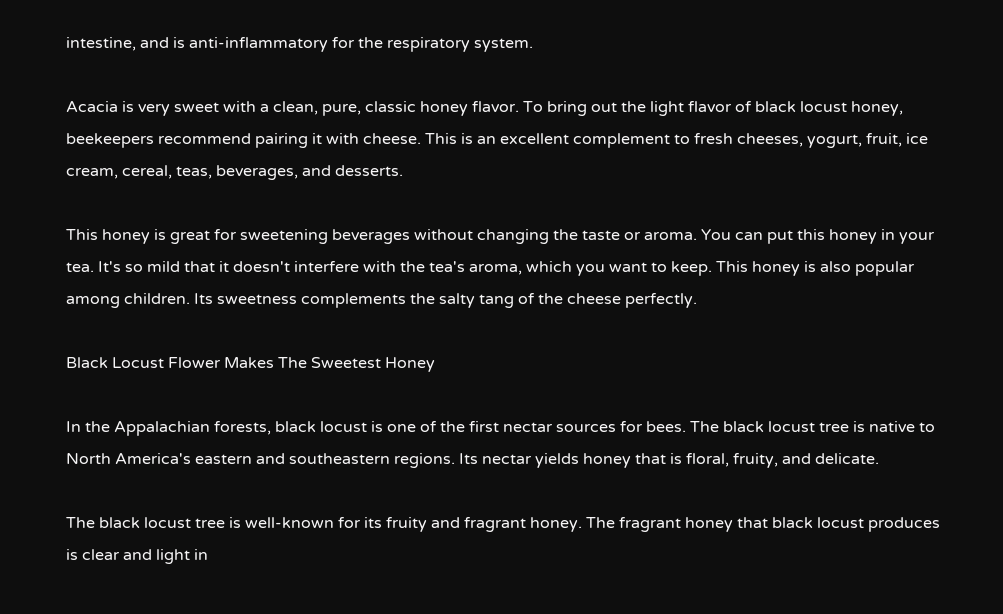intestine, and is anti-inflammatory for the respiratory system.

Acacia is very sweet with a clean, pure, classic honey flavor. To bring out the light flavor of black locust honey, beekeepers recommend pairing it with cheese. This is an excellent complement to fresh cheeses, yogurt, fruit, ice cream, cereal, teas, beverages, and desserts.

This honey is great for sweetening beverages without changing the taste or aroma. You can put this honey in your tea. It's so mild that it doesn't interfere with the tea's aroma, which you want to keep. This honey is also popular among children. Its sweetness complements the salty tang of the cheese perfectly.

Black Locust Flower Makes The Sweetest Honey

In the Appalachian forests, black locust is one of the first nectar sources for bees. The black locust tree is native to North America's eastern and southeastern regions. Its nectar yields honey that is floral, fruity, and delicate.

The black locust tree is well-known for its fruity and fragrant honey. The fragrant honey that black locust produces is clear and light in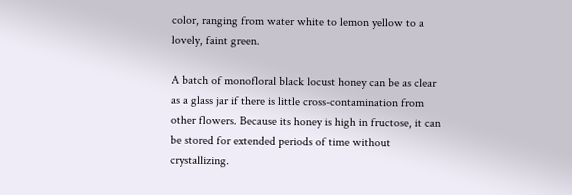color, ranging from water white to lemon yellow to a lovely, faint green.

A batch of monofloral black locust honey can be as clear as a glass jar if there is little cross-contamination from other flowers. Because its honey is high in fructose, it can be stored for extended periods of time without crystallizing.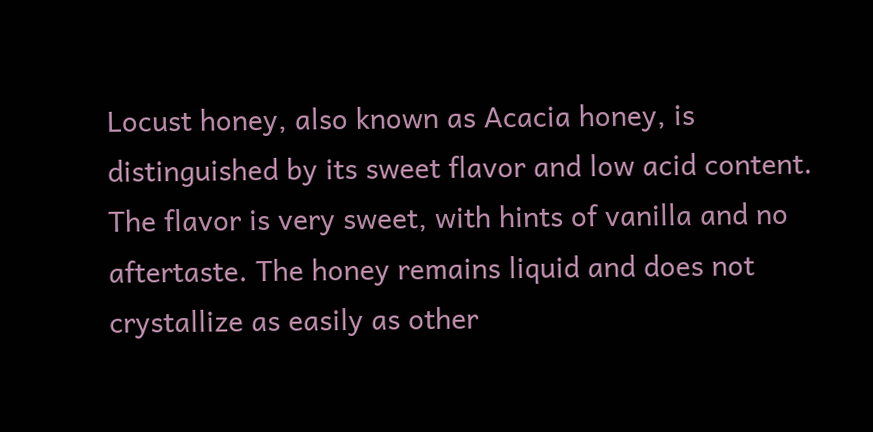Locust honey, also known as Acacia honey, is distinguished by its sweet flavor and low acid content. The flavor is very sweet, with hints of vanilla and no aftertaste. The honey remains liquid and does not crystallize as easily as other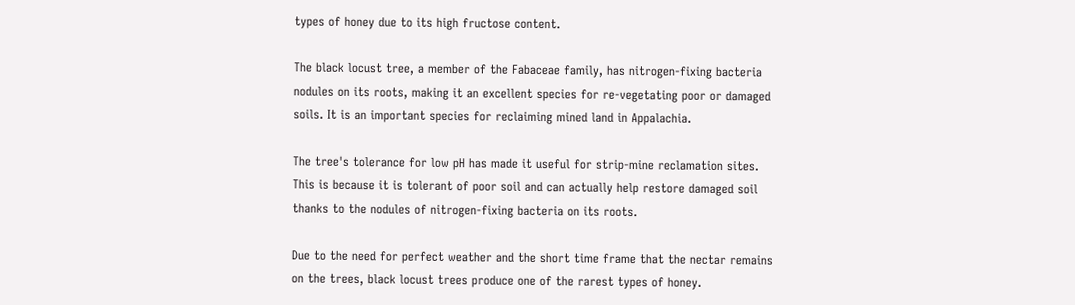types of honey due to its high fructose content.

The black locust tree, a member of the Fabaceae family, has nitrogen-fixing bacteria nodules on its roots, making it an excellent species for re-vegetating poor or damaged soils. It is an important species for reclaiming mined land in Appalachia.

The tree's tolerance for low pH has made it useful for strip-mine reclamation sites. This is because it is tolerant of poor soil and can actually help restore damaged soil thanks to the nodules of nitrogen-fixing bacteria on its roots.

Due to the need for perfect weather and the short time frame that the nectar remains on the trees, black locust trees produce one of the rarest types of honey.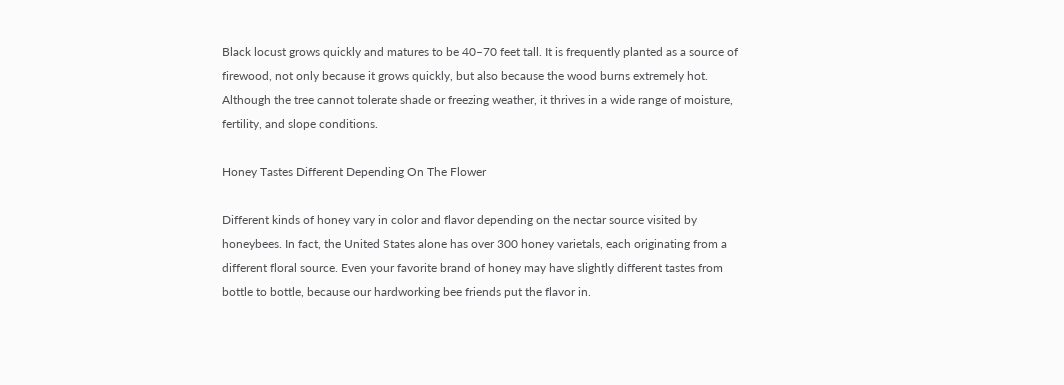Black locust grows quickly and matures to be 40–70 feet tall. It is frequently planted as a source of firewood, not only because it grows quickly, but also because the wood burns extremely hot. Although the tree cannot tolerate shade or freezing weather, it thrives in a wide range of moisture, fertility, and slope conditions.

Honey Tastes Different Depending On The Flower

Different kinds of honey vary in color and flavor depending on the nectar source visited by honeybees. In fact, the United States alone has over 300 honey varietals, each originating from a different floral source. Even your favorite brand of honey may have slightly different tastes from bottle to bottle, because our hardworking bee friends put the flavor in.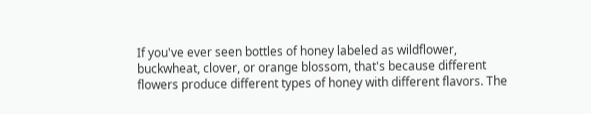If you've ever seen bottles of honey labeled as wildflower, buckwheat, clover, or orange blossom, that's because different flowers produce different types of honey with different flavors. The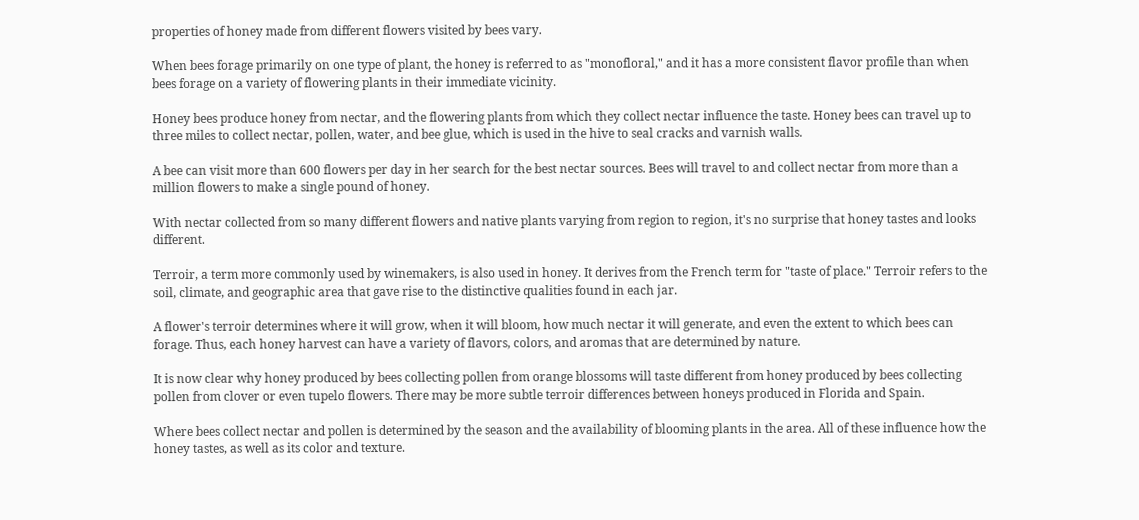properties of honey made from different flowers visited by bees vary.

When bees forage primarily on one type of plant, the honey is referred to as "monofloral," and it has a more consistent flavor profile than when bees forage on a variety of flowering plants in their immediate vicinity.

Honey bees produce honey from nectar, and the flowering plants from which they collect nectar influence the taste. Honey bees can travel up to three miles to collect nectar, pollen, water, and bee glue, which is used in the hive to seal cracks and varnish walls.

A bee can visit more than 600 flowers per day in her search for the best nectar sources. Bees will travel to and collect nectar from more than a million flowers to make a single pound of honey.

With nectar collected from so many different flowers and native plants varying from region to region, it's no surprise that honey tastes and looks different.

Terroir, a term more commonly used by winemakers, is also used in honey. It derives from the French term for "taste of place." Terroir refers to the soil, climate, and geographic area that gave rise to the distinctive qualities found in each jar.

A flower's terroir determines where it will grow, when it will bloom, how much nectar it will generate, and even the extent to which bees can forage. Thus, each honey harvest can have a variety of flavors, colors, and aromas that are determined by nature.

It is now clear why honey produced by bees collecting pollen from orange blossoms will taste different from honey produced by bees collecting pollen from clover or even tupelo flowers. There may be more subtle terroir differences between honeys produced in Florida and Spain.

Where bees collect nectar and pollen is determined by the season and the availability of blooming plants in the area. All of these influence how the honey tastes, as well as its color and texture.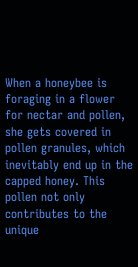When a honeybee is foraging in a flower for nectar and pollen, she gets covered in pollen granules, which inevitably end up in the capped honey. This pollen not only contributes to the unique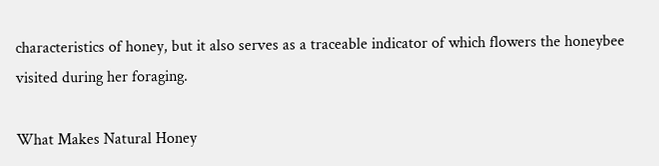characteristics of honey, but it also serves as a traceable indicator of which flowers the honeybee visited during her foraging.

What Makes Natural Honey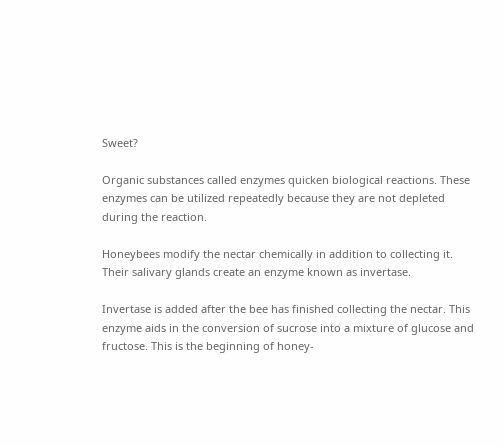Sweet?

Organic substances called enzymes quicken biological reactions. These enzymes can be utilized repeatedly because they are not depleted during the reaction.

Honeybees modify the nectar chemically in addition to collecting it. Their salivary glands create an enzyme known as invertase.

Invertase is added after the bee has finished collecting the nectar. This enzyme aids in the conversion of sucrose into a mixture of glucose and fructose. This is the beginning of honey-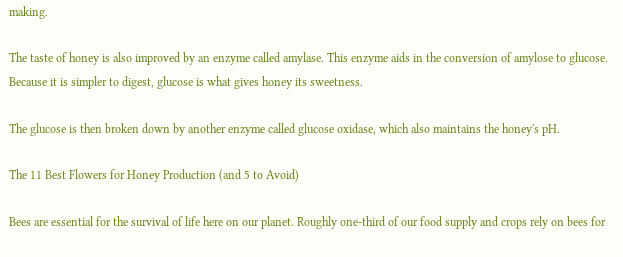making.

The taste of honey is also improved by an enzyme called amylase. This enzyme aids in the conversion of amylose to glucose. Because it is simpler to digest, glucose is what gives honey its sweetness.

The glucose is then broken down by another enzyme called glucose oxidase, which also maintains the honey's pH.

The 11 Best Flowers for Honey Production (and 5 to Avoid)

Bees are essential for the survival of life here on our planet. Roughly one-third of our food supply and crops rely on bees for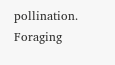pollination. Foraging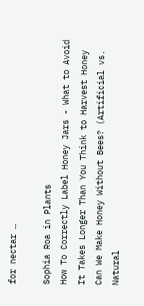for nectar …

Sophia Roa in Plants
How To Correctly Label Honey Jars - What to Avoid
It Takes Longer Than You Think to Harvest Honey
Can We Make Honey Without Bees? (Artificial vs. Natural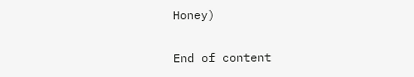Honey)

End of content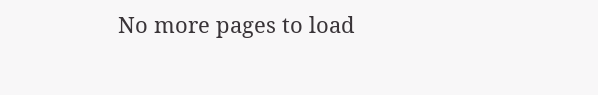No more pages to load